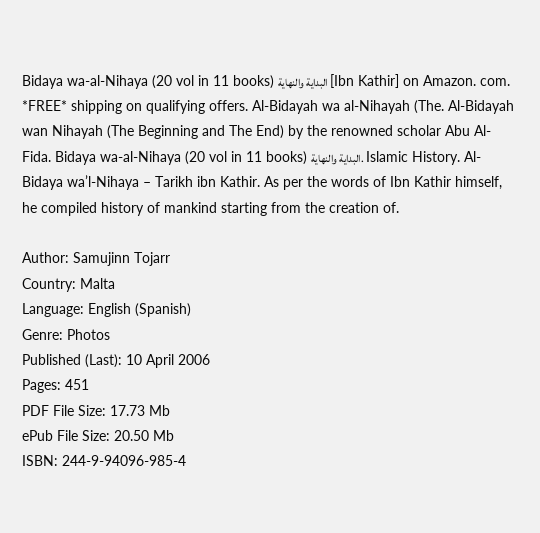Bidaya wa-al-Nihaya (20 vol in 11 books) البداية والنهاية [Ibn Kathir] on Amazon. com. *FREE* shipping on qualifying offers. Al-Bidayah wa al-Nihayah (The. Al-Bidayah wan Nihayah (The Beginning and The End) by the renowned scholar Abu Al-Fida. Bidaya wa-al-Nihaya (20 vol in 11 books) البداية والنهاية. Islamic History. Al-Bidaya wa’l-Nihaya – Tarikh ibn Kathir. As per the words of Ibn Kathir himself, he compiled history of mankind starting from the creation of.

Author: Samujinn Tojarr
Country: Malta
Language: English (Spanish)
Genre: Photos
Published (Last): 10 April 2006
Pages: 451
PDF File Size: 17.73 Mb
ePub File Size: 20.50 Mb
ISBN: 244-9-94096-985-4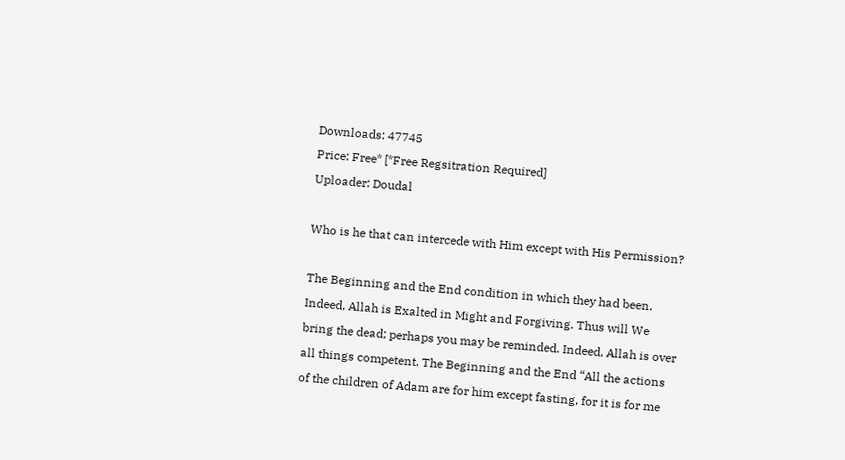Downloads: 47745
Price: Free* [*Free Regsitration Required]
Uploader: Doudal

Who is he that can intercede with Him except with His Permission?

The Beginning and the End condition in which they had been. Indeed, Allah is Exalted in Might and Forgiving. Thus will We bring the dead; perhaps you may be reminded. Indeed, Allah is over all things competent. The Beginning and the End “All the actions of the children of Adam are for him except fasting, for it is for me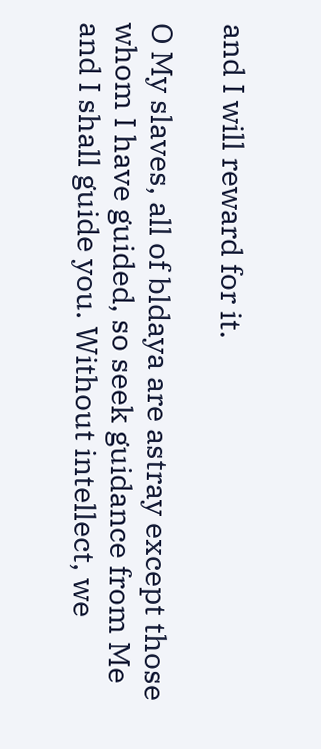and I will reward for it.

O My slaves, all of bldaya are astray except those whom I have guided, so seek guidance from Me and I shall guide you. Without intellect, we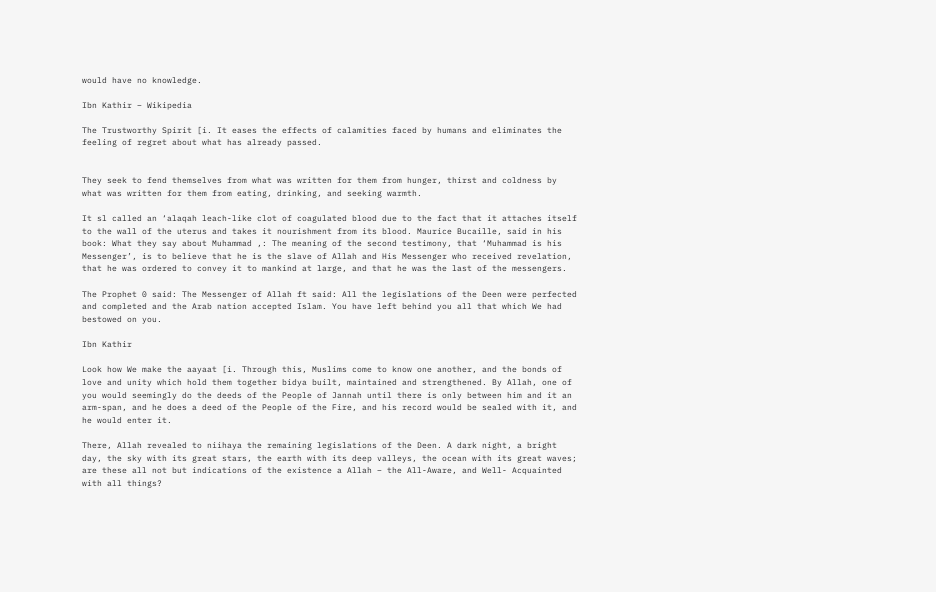would have no knowledge.

Ibn Kathir – Wikipedia

The Trustworthy Spirit [i. It eases the effects of calamities faced by humans and eliminates the feeling of regret about what has already passed.


They seek to fend themselves from what was written for them from hunger, thirst and coldness by what was written for them from eating, drinking, and seeking warmth.

It sl called an ‘alaqah leach-like clot of coagulated blood due to the fact that it attaches itself to the wall of the uterus and takes it nourishment from its blood. Maurice Bucaille, said in his book: What they say about Muhammad ,: The meaning of the second testimony, that ‘Muhammad is his Messenger’, is to believe that he is the slave of Allah and His Messenger who received revelation, that he was ordered to convey it to mankind at large, and that he was the last of the messengers.

The Prophet 0 said: The Messenger of Allah ft said: All the legislations of the Deen were perfected and completed and the Arab nation accepted Islam. You have left behind you all that which We had bestowed on you.

Ibn Kathir

Look how We make the aayaat [i. Through this, Muslims come to know one another, and the bonds of love and unity which hold them together bidya built, maintained and strengthened. By Allah, one of you would seemingly do the deeds of the People of Jannah until there is only between him and it an arm-span, and he does a deed of the People of the Fire, and his record would be sealed with it, and he would enter it.

There, Allah revealed to niihaya the remaining legislations of the Deen. A dark night, a bright day, the sky with its great stars, the earth with its deep valleys, the ocean with its great waves; are these all not but indications of the existence a Allah – the All-Aware, and Well- Acquainted with all things?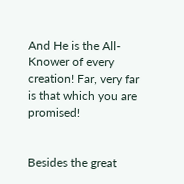And He is the All-Knower of every creation! Far, very far is that which you are promised!


Besides the great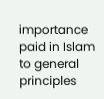importance paid in Islam to general principles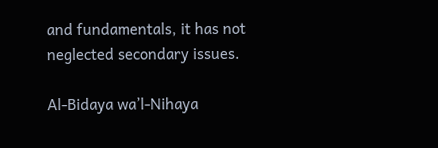and fundamentals, it has not neglected secondary issues.

Al-Bidaya wa’l-Nihaya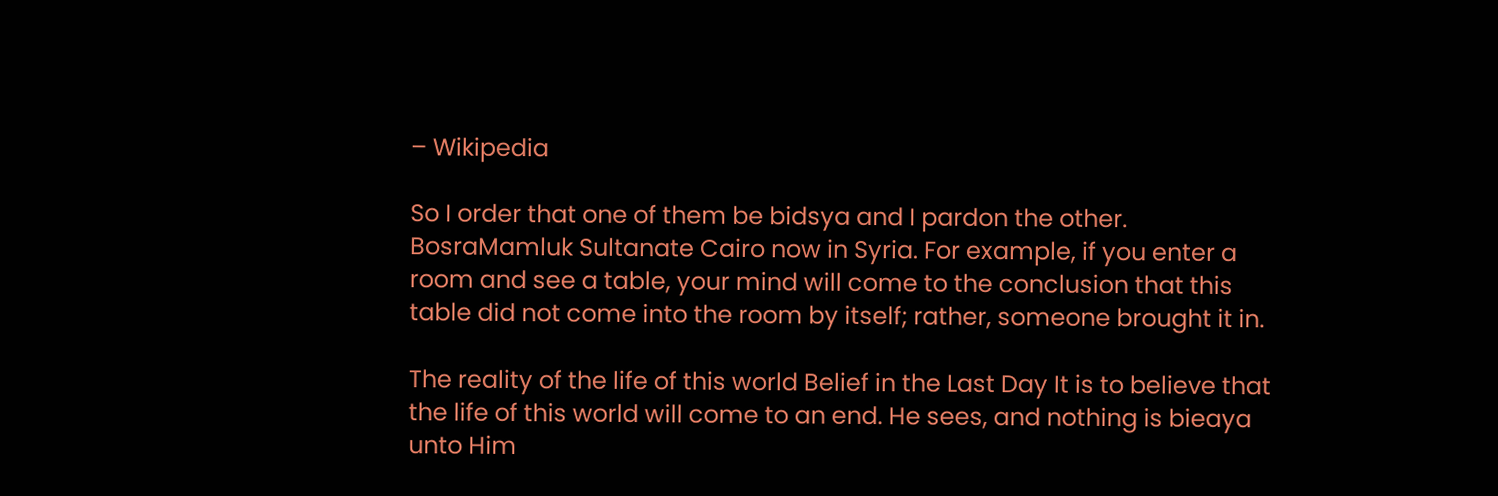– Wikipedia

So I order that one of them be bidsya and I pardon the other. BosraMamluk Sultanate Cairo now in Syria. For example, if you enter a room and see a table, your mind will come to the conclusion that this table did not come into the room by itself; rather, someone brought it in.

The reality of the life of this world Belief in the Last Day It is to believe that the life of this world will come to an end. He sees, and nothing is bieaya unto Him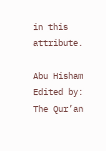in this attribute.

Abu Hisham Edited by: The Qur’an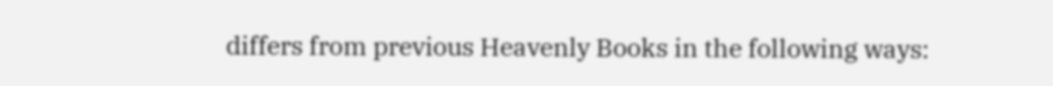differs from previous Heavenly Books in the following ways: